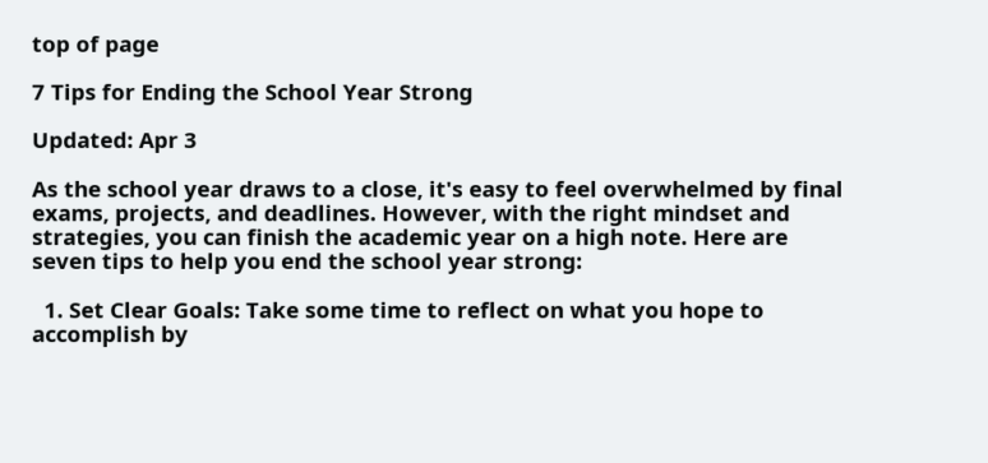top of page

7 Tips for Ending the School Year Strong

Updated: Apr 3

As the school year draws to a close, it's easy to feel overwhelmed by final exams, projects, and deadlines. However, with the right mindset and strategies, you can finish the academic year on a high note. Here are seven tips to help you end the school year strong:

  1. Set Clear Goals: Take some time to reflect on what you hope to accomplish by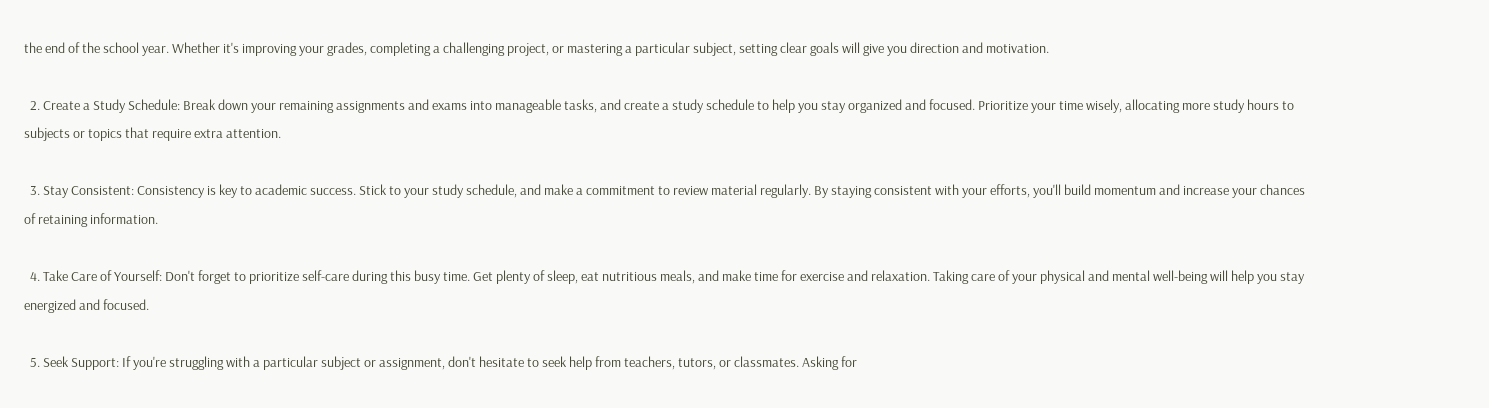the end of the school year. Whether it's improving your grades, completing a challenging project, or mastering a particular subject, setting clear goals will give you direction and motivation.

  2. Create a Study Schedule: Break down your remaining assignments and exams into manageable tasks, and create a study schedule to help you stay organized and focused. Prioritize your time wisely, allocating more study hours to subjects or topics that require extra attention.

  3. Stay Consistent: Consistency is key to academic success. Stick to your study schedule, and make a commitment to review material regularly. By staying consistent with your efforts, you'll build momentum and increase your chances of retaining information.

  4. Take Care of Yourself: Don't forget to prioritize self-care during this busy time. Get plenty of sleep, eat nutritious meals, and make time for exercise and relaxation. Taking care of your physical and mental well-being will help you stay energized and focused.

  5. Seek Support: If you're struggling with a particular subject or assignment, don't hesitate to seek help from teachers, tutors, or classmates. Asking for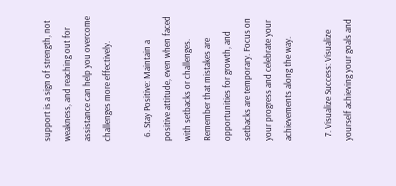support is a sign of strength, not weakness, and reaching out for assistance can help you overcome challenges more effectively.

  6. Stay Positive: Maintain a positive attitude, even when faced with setbacks or challenges. Remember that mistakes are opportunities for growth, and setbacks are temporary. Focus on your progress and celebrate your achievements along the way.

  7. Visualize Success: Visualize yourself achieving your goals and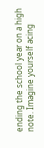ending the school year on a high note. Imagine yourself acing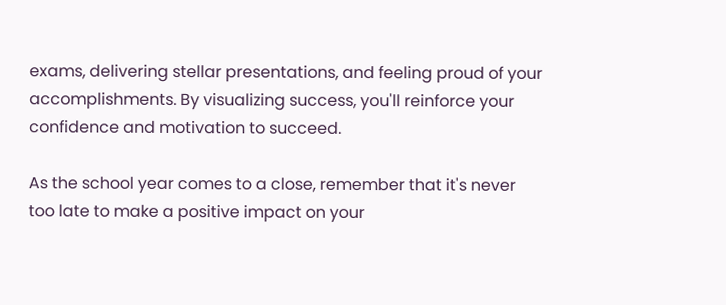exams, delivering stellar presentations, and feeling proud of your accomplishments. By visualizing success, you'll reinforce your confidence and motivation to succeed.

As the school year comes to a close, remember that it's never too late to make a positive impact on your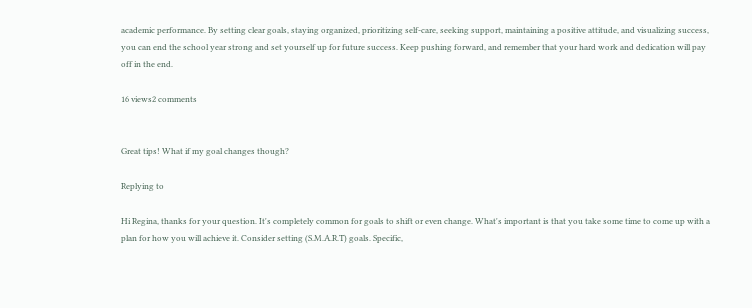academic performance. By setting clear goals, staying organized, prioritizing self-care, seeking support, maintaining a positive attitude, and visualizing success, you can end the school year strong and set yourself up for future success. Keep pushing forward, and remember that your hard work and dedication will pay off in the end.

16 views2 comments


Great tips! What if my goal changes though?

Replying to

Hi Regina, thanks for your question. It's completely common for goals to shift or even change. What's important is that you take some time to come up with a plan for how you will achieve it. Consider setting (S.M.A.R.T) goals. Specific,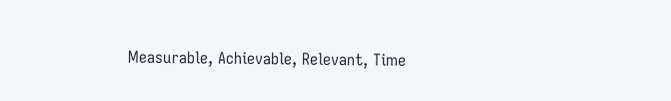Measurable, Achievable, Relevant, Time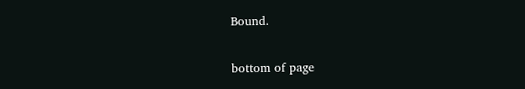Bound.

bottom of page